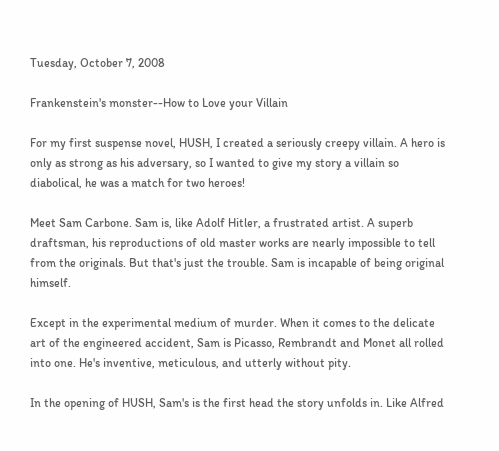Tuesday, October 7, 2008

Frankenstein's monster--How to Love your Villain

For my first suspense novel, HUSH, I created a seriously creepy villain. A hero is only as strong as his adversary, so I wanted to give my story a villain so diabolical, he was a match for two heroes!

Meet Sam Carbone. Sam is, like Adolf Hitler, a frustrated artist. A superb draftsman, his reproductions of old master works are nearly impossible to tell from the originals. But that's just the trouble. Sam is incapable of being original himself.

Except in the experimental medium of murder. When it comes to the delicate art of the engineered accident, Sam is Picasso, Rembrandt and Monet all rolled into one. He's inventive, meticulous, and utterly without pity.

In the opening of HUSH, Sam's is the first head the story unfolds in. Like Alfred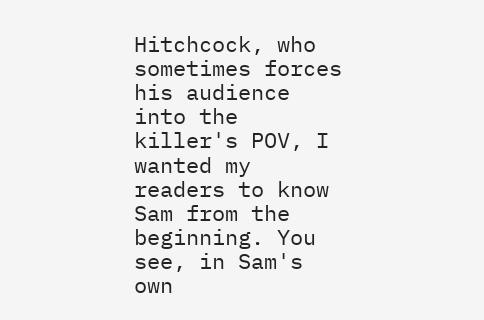Hitchcock, who sometimes forces his audience into the killer's POV, I wanted my readers to know Sam from the beginning. You see, in Sam's own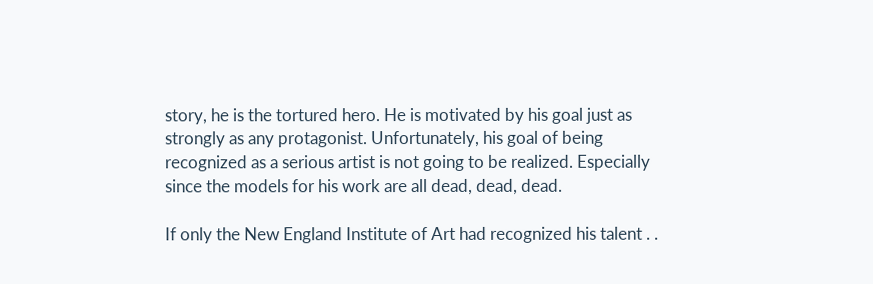story, he is the tortured hero. He is motivated by his goal just as strongly as any protagonist. Unfortunately, his goal of being recognized as a serious artist is not going to be realized. Especially since the models for his work are all dead, dead, dead.

If only the New England Institute of Art had recognized his talent . .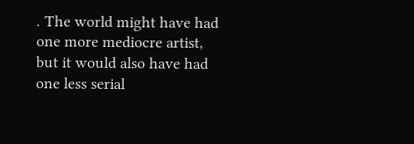. The world might have had one more mediocre artist, but it would also have had one less serial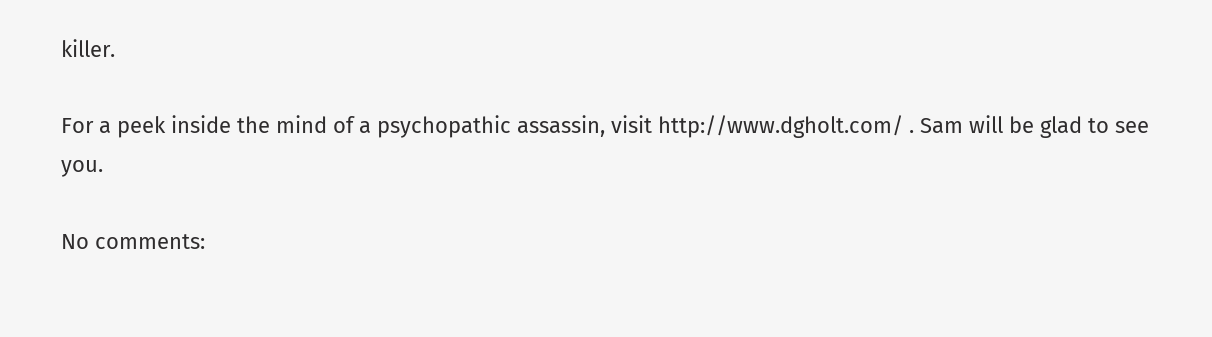killer.

For a peek inside the mind of a psychopathic assassin, visit http://www.dgholt.com/ . Sam will be glad to see you.

No comments: